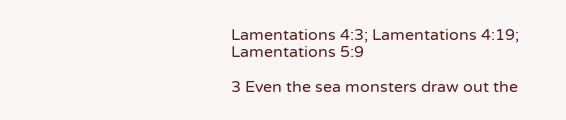Lamentations 4:3; Lamentations 4:19; Lamentations 5:9

3 Even the sea monsters draw out the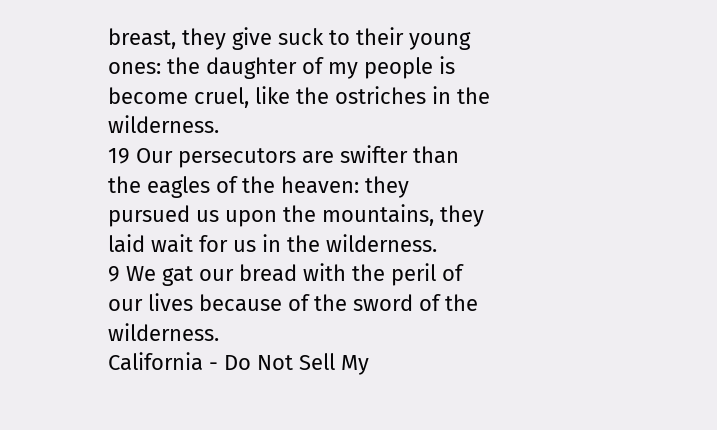breast, they give suck to their young ones: the daughter of my people is become cruel, like the ostriches in the wilderness.
19 Our persecutors are swifter than the eagles of the heaven: they pursued us upon the mountains, they laid wait for us in the wilderness.
9 We gat our bread with the peril of our lives because of the sword of the wilderness.
California - Do Not Sell My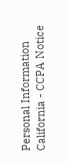Personal Information  California - CCPA Notice